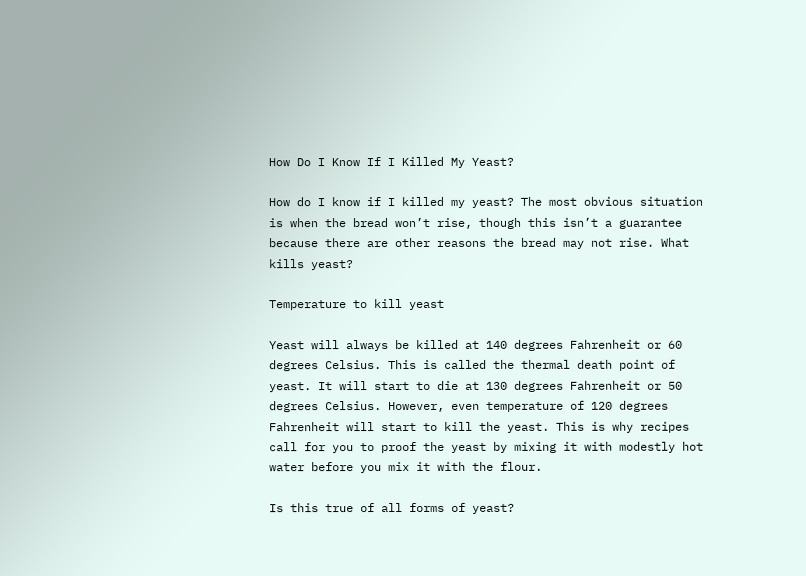How Do I Know If I Killed My Yeast?

How do I know if I killed my yeast? The most obvious situation is when the bread won’t rise, though this isn’t a guarantee because there are other reasons the bread may not rise. What kills yeast?

Temperature to kill yeast

Yeast will always be killed at 140 degrees Fahrenheit or 60 degrees Celsius. This is called the thermal death point of yeast. It will start to die at 130 degrees Fahrenheit or 50 degrees Celsius. However, even temperature of 120 degrees Fahrenheit will start to kill the yeast. This is why recipes call for you to proof the yeast by mixing it with modestly hot water before you mix it with the flour.

Is this true of all forms of yeast?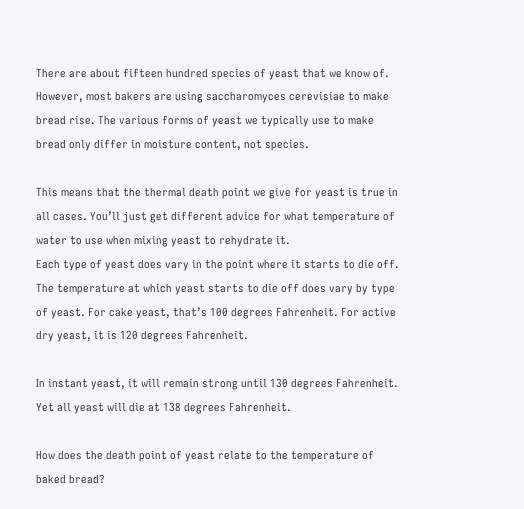There are about fifteen hundred species of yeast that we know of. However, most bakers are using saccharomyces cerevisiae to make bread rise. The various forms of yeast we typically use to make bread only differ in moisture content, not species.

This means that the thermal death point we give for yeast is true in all cases. You’ll just get different advice for what temperature of water to use when mixing yeast to rehydrate it.
Each type of yeast does vary in the point where it starts to die off. The temperature at which yeast starts to die off does vary by type of yeast. For cake yeast, that’s 100 degrees Fahrenheit. For active dry yeast, it is 120 degrees Fahrenheit.

In instant yeast, it will remain strong until 130 degrees Fahrenheit. Yet all yeast will die at 138 degrees Fahrenheit.

How does the death point of yeast relate to the temperature of baked bread?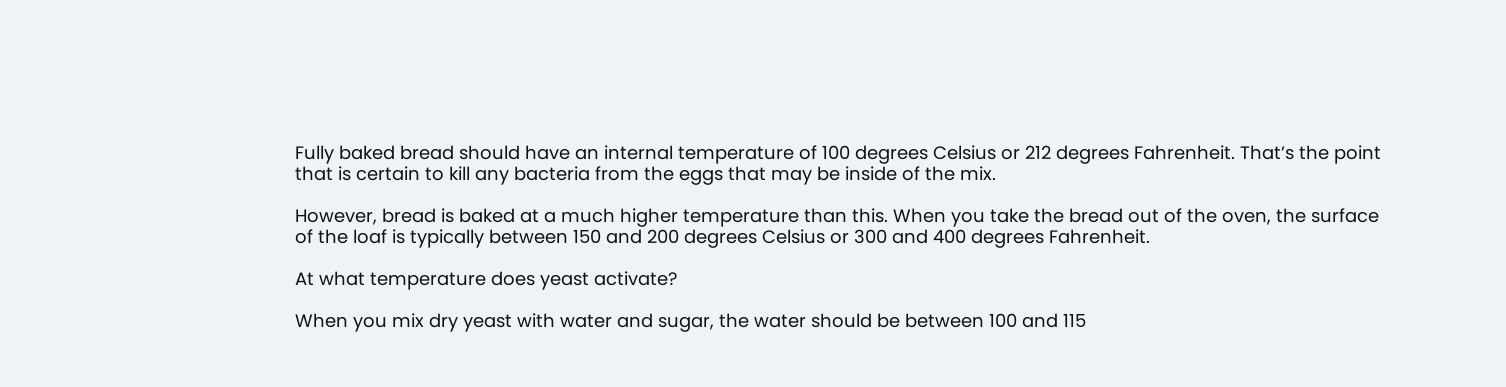Fully baked bread should have an internal temperature of 100 degrees Celsius or 212 degrees Fahrenheit. That’s the point that is certain to kill any bacteria from the eggs that may be inside of the mix.

However, bread is baked at a much higher temperature than this. When you take the bread out of the oven, the surface of the loaf is typically between 150 and 200 degrees Celsius or 300 and 400 degrees Fahrenheit.

At what temperature does yeast activate?

When you mix dry yeast with water and sugar, the water should be between 100 and 115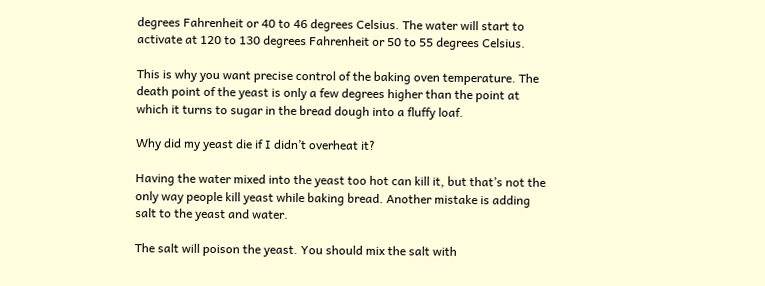degrees Fahrenheit or 40 to 46 degrees Celsius. The water will start to activate at 120 to 130 degrees Fahrenheit or 50 to 55 degrees Celsius.

This is why you want precise control of the baking oven temperature. The death point of the yeast is only a few degrees higher than the point at which it turns to sugar in the bread dough into a fluffy loaf.

Why did my yeast die if I didn’t overheat it?

Having the water mixed into the yeast too hot can kill it, but that’s not the only way people kill yeast while baking bread. Another mistake is adding salt to the yeast and water.

The salt will poison the yeast. You should mix the salt with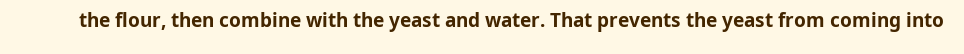the flour, then combine with the yeast and water. That prevents the yeast from coming into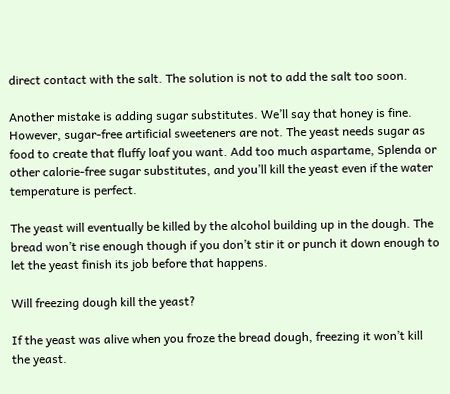direct contact with the salt. The solution is not to add the salt too soon.

Another mistake is adding sugar substitutes. We’ll say that honey is fine. However, sugar-free artificial sweeteners are not. The yeast needs sugar as food to create that fluffy loaf you want. Add too much aspartame, Splenda or other calorie-free sugar substitutes, and you’ll kill the yeast even if the water temperature is perfect.

The yeast will eventually be killed by the alcohol building up in the dough. The bread won’t rise enough though if you don’t stir it or punch it down enough to let the yeast finish its job before that happens.

Will freezing dough kill the yeast?

If the yeast was alive when you froze the bread dough, freezing it won’t kill the yeast.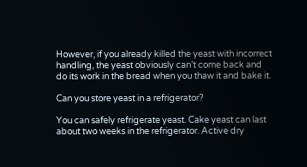However, if you already killed the yeast with incorrect handling, the yeast obviously can’t come back and do its work in the bread when you thaw it and bake it.

Can you store yeast in a refrigerator?

You can safely refrigerate yeast. Cake yeast can last about two weeks in the refrigerator. Active dry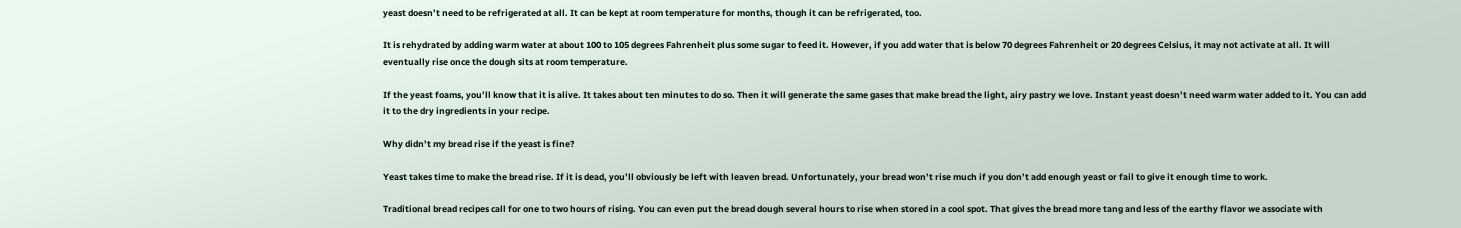yeast doesn’t need to be refrigerated at all. It can be kept at room temperature for months, though it can be refrigerated, too.

It is rehydrated by adding warm water at about 100 to 105 degrees Fahrenheit plus some sugar to feed it. However, if you add water that is below 70 degrees Fahrenheit or 20 degrees Celsius, it may not activate at all. It will eventually rise once the dough sits at room temperature.

If the yeast foams, you’ll know that it is alive. It takes about ten minutes to do so. Then it will generate the same gases that make bread the light, airy pastry we love. Instant yeast doesn’t need warm water added to it. You can add it to the dry ingredients in your recipe.

Why didn’t my bread rise if the yeast is fine?

Yeast takes time to make the bread rise. If it is dead, you’ll obviously be left with leaven bread. Unfortunately, your bread won’t rise much if you don’t add enough yeast or fail to give it enough time to work.

Traditional bread recipes call for one to two hours of rising. You can even put the bread dough several hours to rise when stored in a cool spot. That gives the bread more tang and less of the earthy flavor we associate with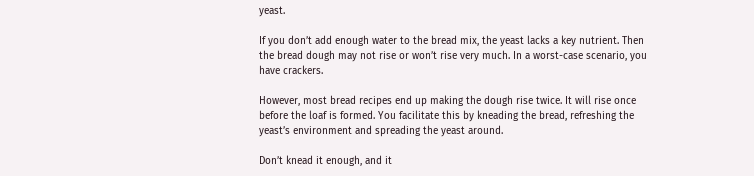yeast.

If you don’t add enough water to the bread mix, the yeast lacks a key nutrient. Then the bread dough may not rise or won’t rise very much. In a worst-case scenario, you have crackers.

However, most bread recipes end up making the dough rise twice. It will rise once before the loaf is formed. You facilitate this by kneading the bread, refreshing the yeast’s environment and spreading the yeast around.

Don’t knead it enough, and it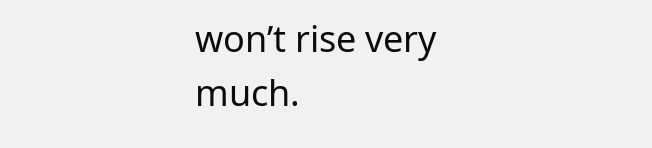won’t rise very much.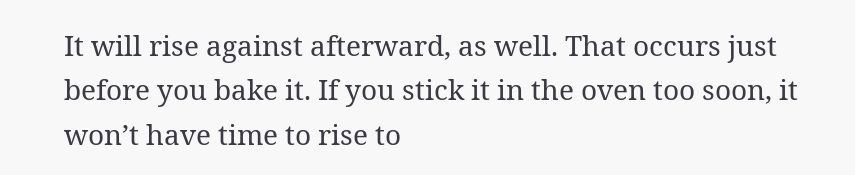It will rise against afterward, as well. That occurs just before you bake it. If you stick it in the oven too soon, it won’t have time to rise to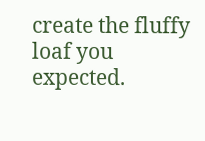create the fluffy loaf you expected.